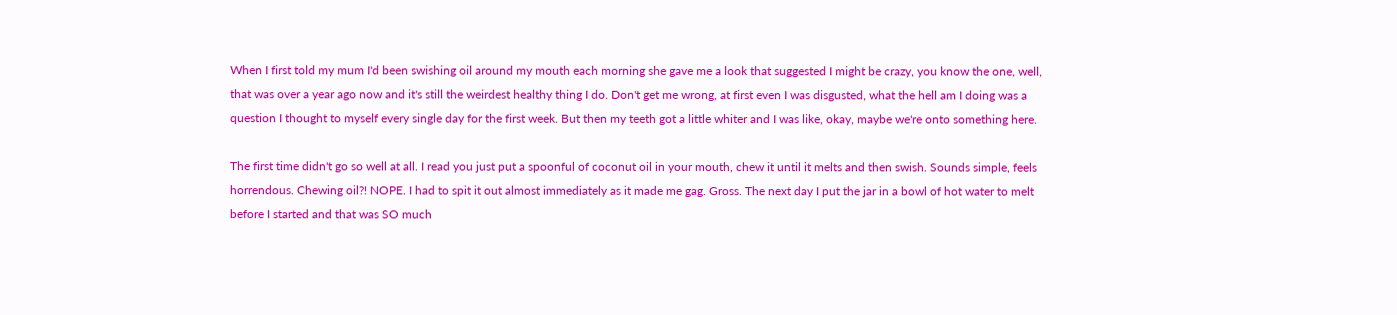When I first told my mum I'd been swishing oil around my mouth each morning she gave me a look that suggested I might be crazy, you know the one, well, that was over a year ago now and it's still the weirdest healthy thing I do. Don't get me wrong, at first even I was disgusted, what the hell am I doing was a question I thought to myself every single day for the first week. But then my teeth got a little whiter and I was like, okay, maybe we're onto something here.

The first time didn't go so well at all. I read you just put a spoonful of coconut oil in your mouth, chew it until it melts and then swish. Sounds simple, feels horrendous. Chewing oil?! NOPE. I had to spit it out almost immediately as it made me gag. Gross. The next day I put the jar in a bowl of hot water to melt before I started and that was SO much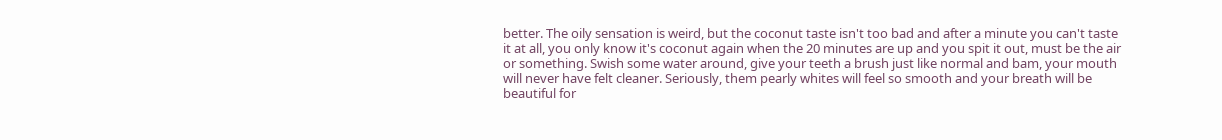better. The oily sensation is weird, but the coconut taste isn't too bad and after a minute you can't taste it at all, you only know it's coconut again when the 20 minutes are up and you spit it out, must be the air or something. Swish some water around, give your teeth a brush just like normal and bam, your mouth will never have felt cleaner. Seriously, them pearly whites will feel so smooth and your breath will be beautiful for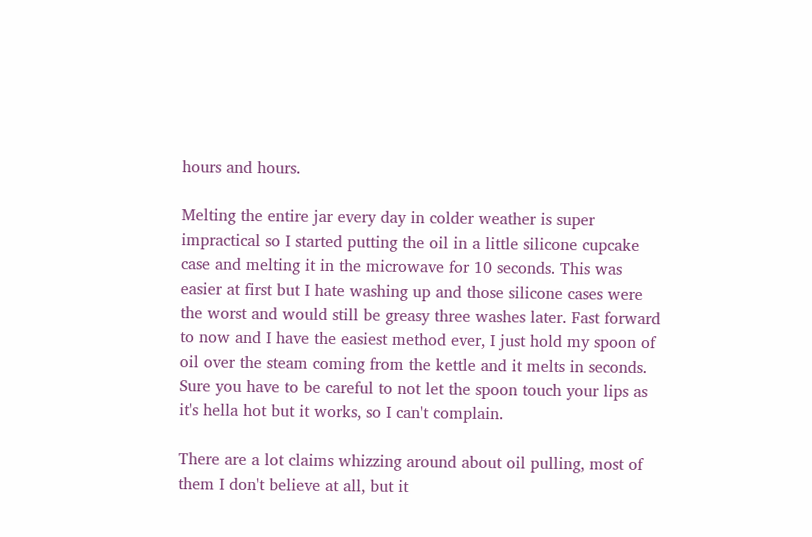hours and hours.

Melting the entire jar every day in colder weather is super impractical so I started putting the oil in a little silicone cupcake case and melting it in the microwave for 10 seconds. This was easier at first but I hate washing up and those silicone cases were the worst and would still be greasy three washes later. Fast forward to now and I have the easiest method ever, I just hold my spoon of oil over the steam coming from the kettle and it melts in seconds. Sure you have to be careful to not let the spoon touch your lips as it's hella hot but it works, so I can't complain.

There are a lot claims whizzing around about oil pulling, most of them I don't believe at all, but it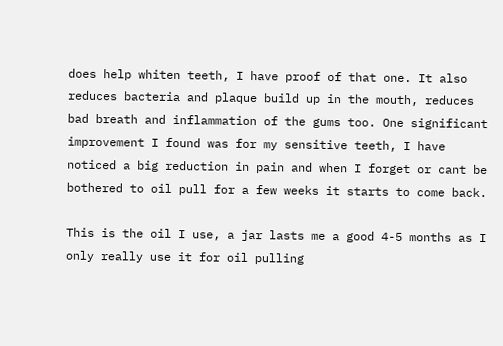does help whiten teeth, I have proof of that one. It also reduces bacteria and plaque build up in the mouth, reduces bad breath and inflammation of the gums too. One significant improvement I found was for my sensitive teeth, I have noticed a big reduction in pain and when I forget or cant be bothered to oil pull for a few weeks it starts to come back.

This is the oil I use, a jar lasts me a good 4-5 months as I only really use it for oil pulling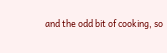and the odd bit of cooking, so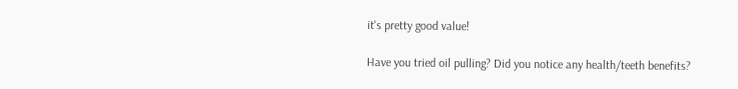it's pretty good value!

Have you tried oil pulling? Did you notice any health/teeth benefits?